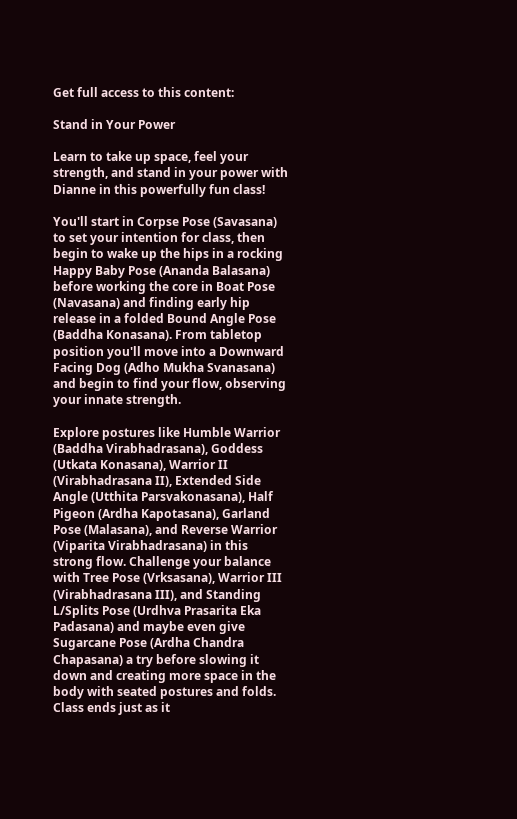Get full access to this content:

Stand in Your Power

Learn to take up space, feel your strength, and stand in your power with Dianne in this powerfully fun class!

You'll start in Corpse Pose (Savasana) to set your intention for class, then begin to wake up the hips in a rocking Happy Baby Pose (Ananda Balasana) before working the core in Boat Pose (Navasana) and finding early hip release in a folded Bound Angle Pose (Baddha Konasana). From tabletop position you'll move into a Downward Facing Dog (Adho Mukha Svanasana) and begin to find your flow, observing your innate strength.

Explore postures like Humble Warrior (Baddha Virabhadrasana), Goddess (Utkata Konasana), Warrior II (Virabhadrasana II), Extended Side Angle (Utthita Parsvakonasana), Half Pigeon (Ardha Kapotasana), Garland Pose (Malasana), and Reverse Warrior (Viparita Virabhadrasana) in this strong flow. Challenge your balance with Tree Pose (Vrksasana), Warrior III (Virabhadrasana III), and Standing L/Splits Pose (Urdhva Prasarita Eka Padasana) and maybe even give Sugarcane Pose (Ardha Chandra Chapasana) a try before slowing it down and creating more space in the body with seated postures and folds. Class ends just as it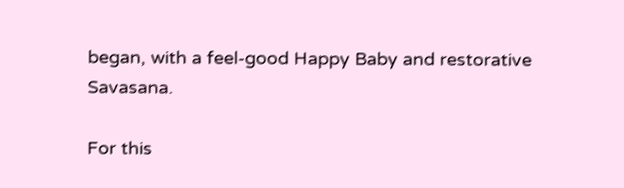began, with a feel-good Happy Baby and restorative Savasana.

For this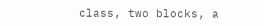class, two blocks, a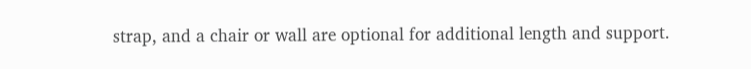strap, and a chair or wall are optional for additional length and support.